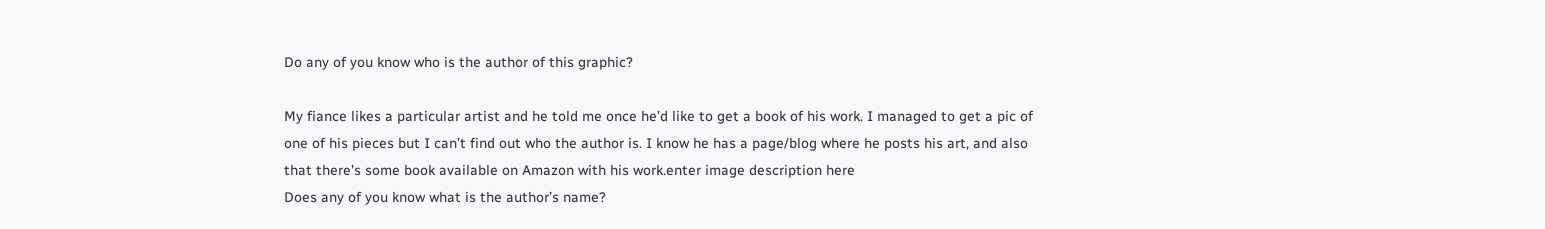Do any of you know who is the author of this graphic?

My fiance likes a particular artist and he told me once he’d like to get a book of his work. I managed to get a pic of one of his pieces but I can’t find out who the author is. I know he has a page/blog where he posts his art, and also that there’s some book available on Amazon with his work.enter image description here
Does any of you know what is the author’s name?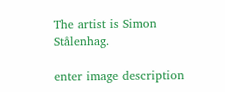The artist is Simon Stålenhag.

enter image description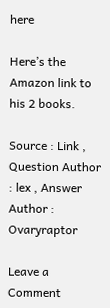here

Here’s the Amazon link to his 2 books.

Source : Link , Question Author : lex , Answer Author : Ovaryraptor

Leave a Comment